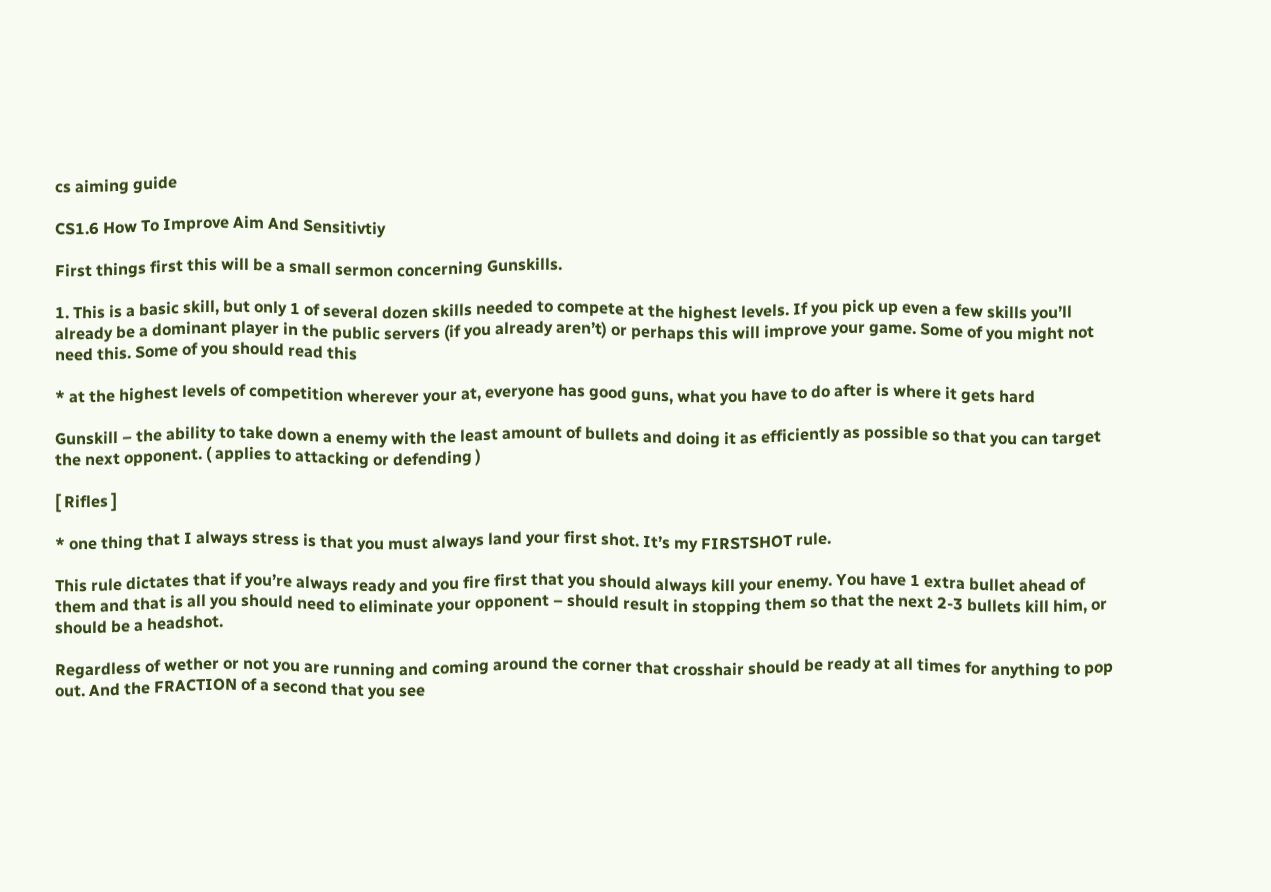cs aiming guide

CS1.6 How To Improve Aim And Sensitivtiy

First things first this will be a small sermon concerning Gunskills.

1. This is a basic skill, but only 1 of several dozen skills needed to compete at the highest levels. If you pick up even a few skills you’ll already be a dominant player in the public servers (if you already aren’t) or perhaps this will improve your game. Some of you might not need this. Some of you should read this

* at the highest levels of competition wherever your at, everyone has good guns, what you have to do after is where it gets hard

Gunskill – the ability to take down a enemy with the least amount of bullets and doing it as efficiently as possible so that you can target the next opponent. ( applies to attacking or defending )

[ Rifles ]

* one thing that I always stress is that you must always land your first shot. It’s my FIRSTSHOT rule.

This rule dictates that if you’re always ready and you fire first that you should always kill your enemy. You have 1 extra bullet ahead of them and that is all you should need to eliminate your opponent – should result in stopping them so that the next 2-3 bullets kill him, or should be a headshot.

Regardless of wether or not you are running and coming around the corner that crosshair should be ready at all times for anything to pop out. And the FRACTION of a second that you see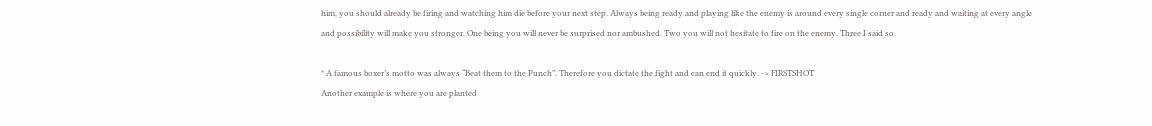him, you should already be firing and watching him die before your next step. Always being ready and playing like the enemy is around every single corner and ready and waiting at every angle and possibility will make you stronger. One being you will never be surprised nor ambushed. Two you will not hesitate to fire on the enemy. Three I said so.

* A famous boxer’s motto was always “Beat them to the Punch”. Therefore you dictate the fight and can end it quickly. -> FIRSTSHOT
Another example is where you are planted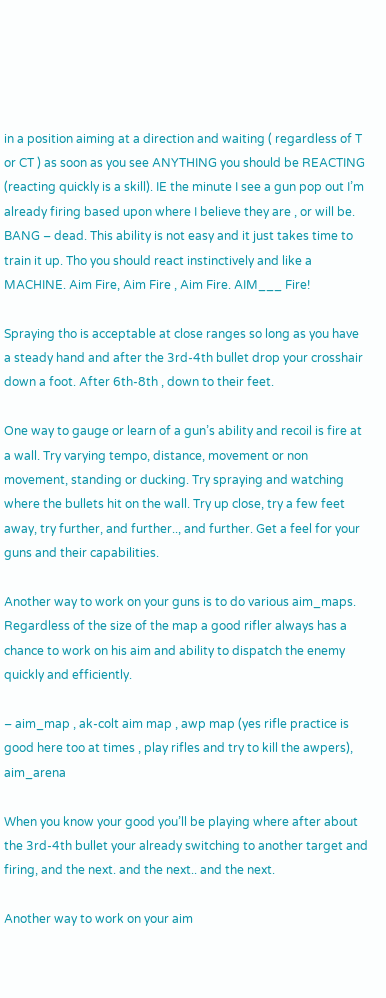in a position aiming at a direction and waiting ( regardless of T or CT ) as soon as you see ANYTHING you should be REACTING (reacting quickly is a skill). IE the minute I see a gun pop out I’m already firing based upon where I believe they are , or will be. BANG – dead. This ability is not easy and it just takes time to train it up. Tho you should react instinctively and like a MACHINE. Aim Fire, Aim Fire , Aim Fire. AIM___ Fire!

Spraying tho is acceptable at close ranges so long as you have a steady hand and after the 3rd-4th bullet drop your crosshair down a foot. After 6th-8th , down to their feet.

One way to gauge or learn of a gun’s ability and recoil is fire at a wall. Try varying tempo, distance, movement or non movement, standing or ducking. Try spraying and watching where the bullets hit on the wall. Try up close, try a few feet away, try further, and further.., and further. Get a feel for your guns and their capabilities.

Another way to work on your guns is to do various aim_maps. Regardless of the size of the map a good rifler always has a chance to work on his aim and ability to dispatch the enemy quickly and efficiently.

– aim_map , ak-colt aim map , awp map (yes rifle practice is good here too at times , play rifles and try to kill the awpers), aim_arena

When you know your good you’ll be playing where after about the 3rd-4th bullet your already switching to another target and firing, and the next. and the next.. and the next.

Another way to work on your aim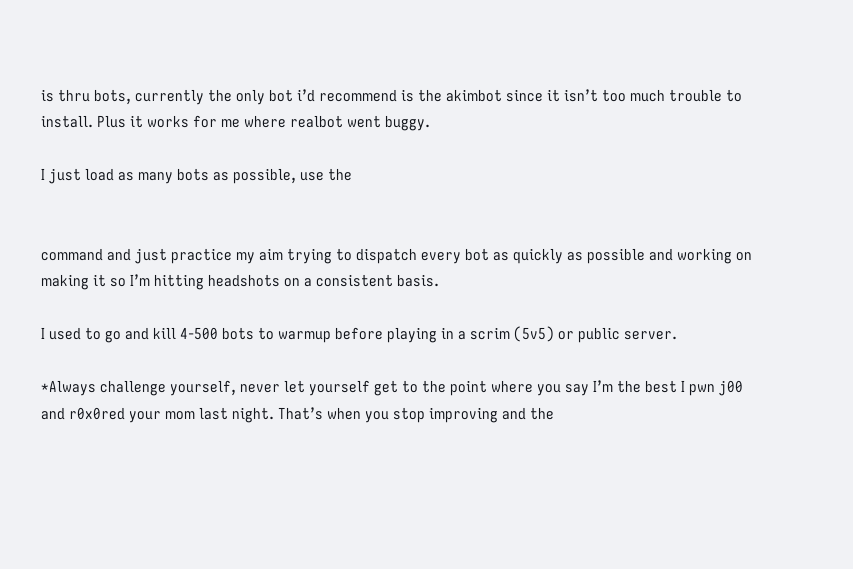is thru bots, currently the only bot i’d recommend is the akimbot since it isn’t too much trouble to install. Plus it works for me where realbot went buggy.

I just load as many bots as possible, use the


command and just practice my aim trying to dispatch every bot as quickly as possible and working on making it so I’m hitting headshots on a consistent basis.

I used to go and kill 4-500 bots to warmup before playing in a scrim (5v5) or public server.

*Always challenge yourself, never let yourself get to the point where you say I’m the best I pwn j00 and r0x0red your mom last night. That’s when you stop improving and the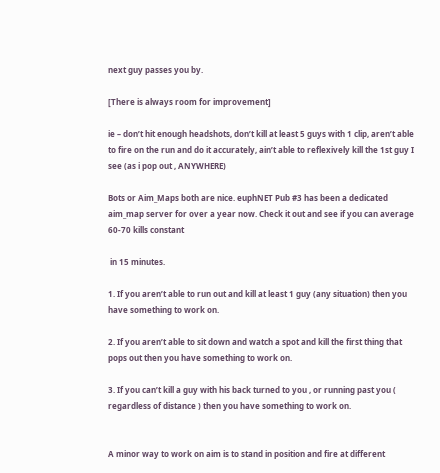next guy passes you by.

[There is always room for improvement]

ie – don’t hit enough headshots, don’t kill at least 5 guys with 1 clip, aren’t able to fire on the run and do it accurately, ain’t able to reflexively kill the 1st guy I see (as i pop out , ANYWHERE)

Bots or Aim_Maps both are nice. euphNET Pub #3 has been a dedicated aim_map server for over a year now. Check it out and see if you can average 60-70 kills constant

 in 15 minutes.

1. If you aren’t able to run out and kill at least 1 guy (any situation) then you have something to work on.

2. If you aren’t able to sit down and watch a spot and kill the first thing that pops out then you have something to work on.

3. If you can’t kill a guy with his back turned to you , or running past you ( regardless of distance ) then you have something to work on.


A minor way to work on aim is to stand in position and fire at different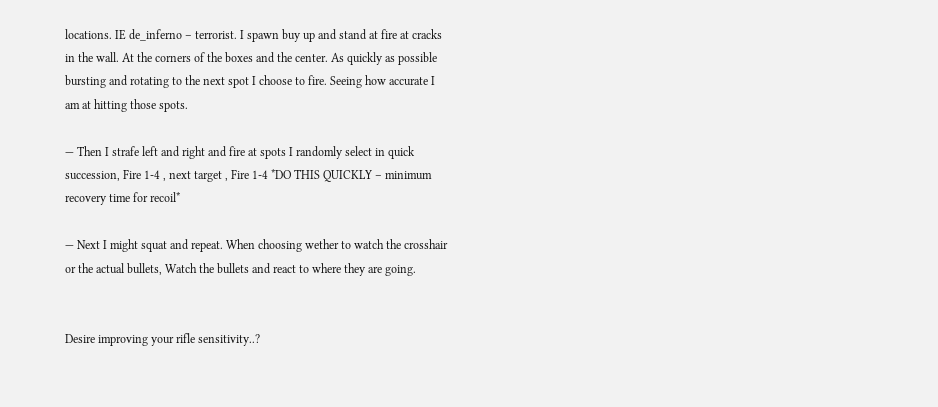locations. IE de_inferno – terrorist. I spawn buy up and stand at fire at cracks in the wall. At the corners of the boxes and the center. As quickly as possible bursting and rotating to the next spot I choose to fire. Seeing how accurate I am at hitting those spots.

— Then I strafe left and right and fire at spots I randomly select in quick succession, Fire 1-4 , next target , Fire 1-4 *DO THIS QUICKLY – minimum recovery time for recoil*

— Next I might squat and repeat. When choosing wether to watch the crosshair or the actual bullets, Watch the bullets and react to where they are going.


Desire improving your rifle sensitivity..?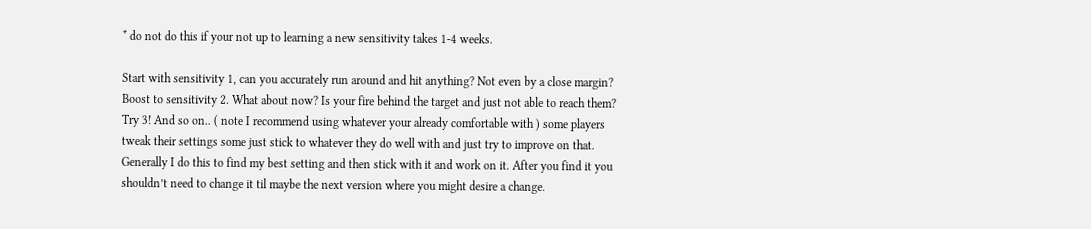* do not do this if your not up to learning a new sensitivity takes 1-4 weeks.

Start with sensitivity 1, can you accurately run around and hit anything? Not even by a close margin? Boost to sensitivity 2. What about now? Is your fire behind the target and just not able to reach them? Try 3! And so on.. ( note I recommend using whatever your already comfortable with ) some players tweak their settings some just stick to whatever they do well with and just try to improve on that. Generally I do this to find my best setting and then stick with it and work on it. After you find it you shouldn’t need to change it til maybe the next version where you might desire a change.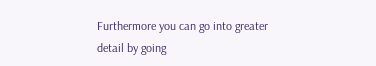Furthermore you can go into greater detail by going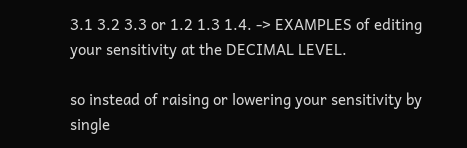3.1 3.2 3.3 or 1.2 1.3 1.4. -> EXAMPLES of editing your sensitivity at the DECIMAL LEVEL.

so instead of raising or lowering your sensitivity by single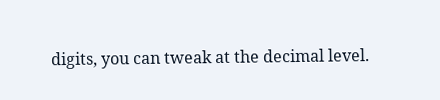digits, you can tweak at the decimal level.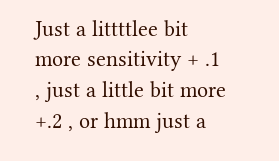Just a littttlee bit more sensitivity + .1 , just a little bit more +.2 , or hmm just a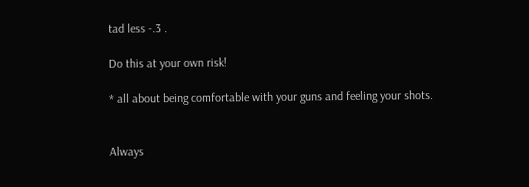tad less -.3 .

Do this at your own risk!

* all about being comfortable with your guns and feeling your shots.


Always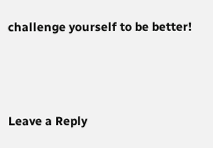challenge yourself to be better!



Leave a Reply